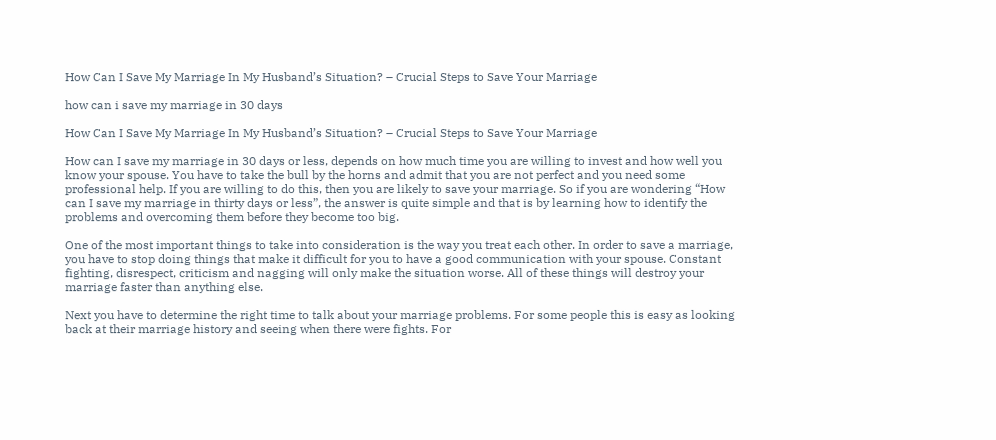How Can I Save My Marriage In My Husband’s Situation? – Crucial Steps to Save Your Marriage

how can i save my marriage in 30 days

How Can I Save My Marriage In My Husband’s Situation? – Crucial Steps to Save Your Marriage

How can I save my marriage in 30 days or less, depends on how much time you are willing to invest and how well you know your spouse. You have to take the bull by the horns and admit that you are not perfect and you need some professional help. If you are willing to do this, then you are likely to save your marriage. So if you are wondering “How can I save my marriage in thirty days or less”, the answer is quite simple and that is by learning how to identify the problems and overcoming them before they become too big.

One of the most important things to take into consideration is the way you treat each other. In order to save a marriage, you have to stop doing things that make it difficult for you to have a good communication with your spouse. Constant fighting, disrespect, criticism and nagging will only make the situation worse. All of these things will destroy your marriage faster than anything else.

Next you have to determine the right time to talk about your marriage problems. For some people this is easy as looking back at their marriage history and seeing when there were fights. For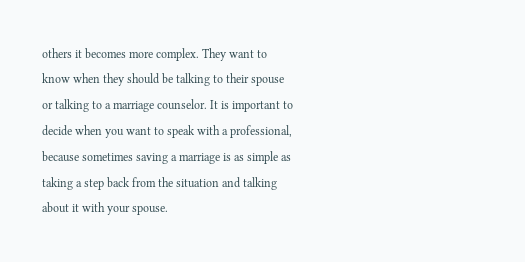others it becomes more complex. They want to know when they should be talking to their spouse or talking to a marriage counselor. It is important to decide when you want to speak with a professional, because sometimes saving a marriage is as simple as taking a step back from the situation and talking about it with your spouse.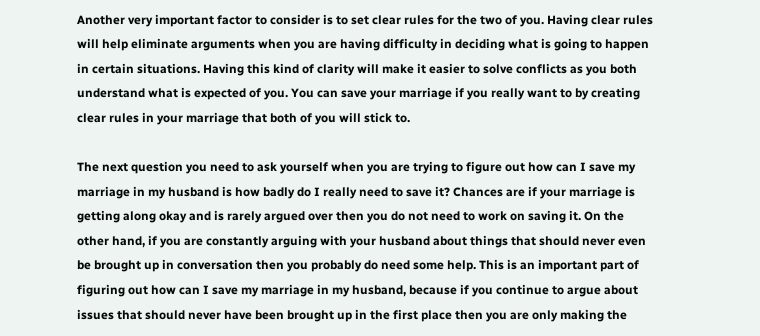Another very important factor to consider is to set clear rules for the two of you. Having clear rules will help eliminate arguments when you are having difficulty in deciding what is going to happen in certain situations. Having this kind of clarity will make it easier to solve conflicts as you both understand what is expected of you. You can save your marriage if you really want to by creating clear rules in your marriage that both of you will stick to.

The next question you need to ask yourself when you are trying to figure out how can I save my marriage in my husband is how badly do I really need to save it? Chances are if your marriage is getting along okay and is rarely argued over then you do not need to work on saving it. On the other hand, if you are constantly arguing with your husband about things that should never even be brought up in conversation then you probably do need some help. This is an important part of figuring out how can I save my marriage in my husband, because if you continue to argue about issues that should never have been brought up in the first place then you are only making the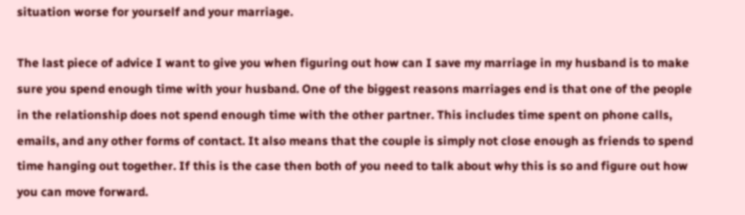situation worse for yourself and your marriage.

The last piece of advice I want to give you when figuring out how can I save my marriage in my husband is to make sure you spend enough time with your husband. One of the biggest reasons marriages end is that one of the people in the relationship does not spend enough time with the other partner. This includes time spent on phone calls, emails, and any other forms of contact. It also means that the couple is simply not close enough as friends to spend time hanging out together. If this is the case then both of you need to talk about why this is so and figure out how you can move forward.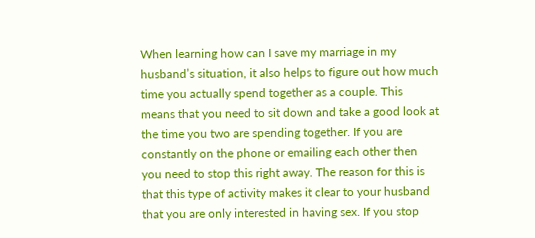When learning how can I save my marriage in my husband’s situation, it also helps to figure out how much time you actually spend together as a couple. This means that you need to sit down and take a good look at the time you two are spending together. If you are constantly on the phone or emailing each other then you need to stop this right away. The reason for this is that this type of activity makes it clear to your husband that you are only interested in having sex. If you stop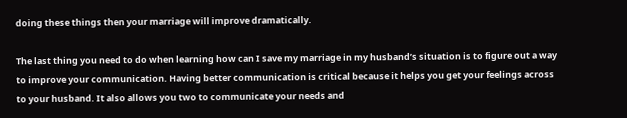doing these things then your marriage will improve dramatically.

The last thing you need to do when learning how can I save my marriage in my husband’s situation is to figure out a way to improve your communication. Having better communication is critical because it helps you get your feelings across to your husband. It also allows you two to communicate your needs and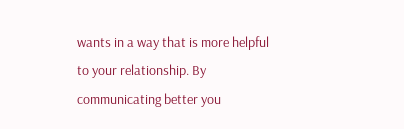wants in a way that is more helpful to your relationship. By communicating better you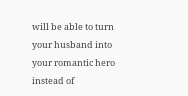will be able to turn your husband into your romantic hero instead of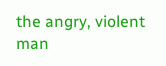the angry, violent man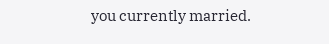you currently married.